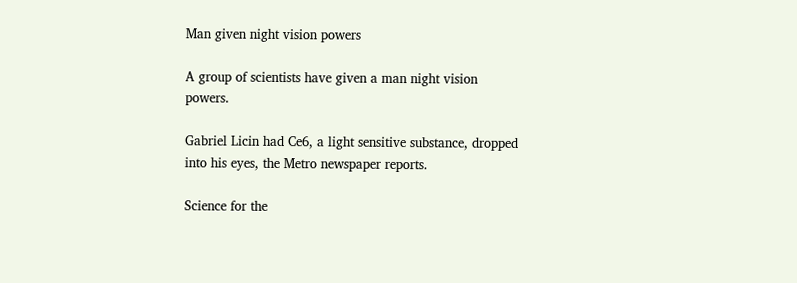Man given night vision powers

A group of scientists have given a man night vision powers.

Gabriel Licin had Ce6, a light sensitive substance, dropped into his eyes, the Metro newspaper reports.

Science for the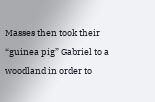Masses then took their “guinea pig” Gabriel to a woodland in order to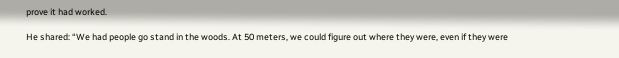prove it had worked.

He shared: “We had people go stand in the woods. At 50 meters, we could figure out where they were, even if they were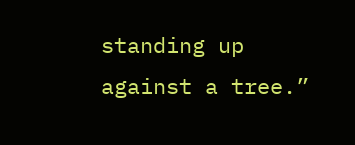standing up against a tree.”